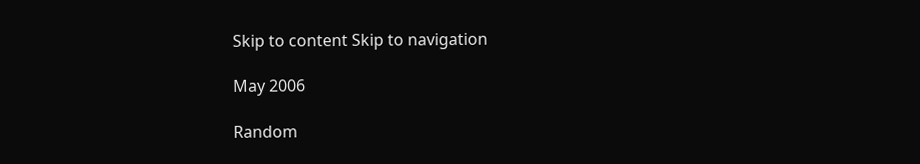Skip to content Skip to navigation

May 2006

Random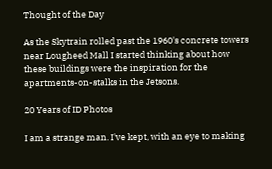Thought of the Day

As the Skytrain rolled past the 1960's concrete towers near Lougheed Mall I started thinking about how these buildings were the inspiration for the apartments-on-stalks in the Jetsons.

20 Years of ID Photos

I am a strange man. I've kept, with an eye to making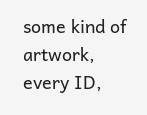some kind of artwork, every ID,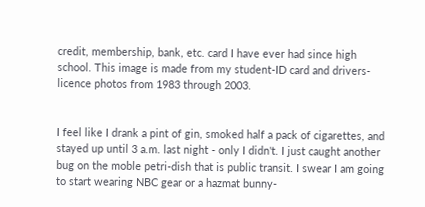credit, membership, bank, etc. card I have ever had since high school. This image is made from my student-ID card and drivers-licence photos from 1983 through 2003.


I feel like I drank a pint of gin, smoked half a pack of cigarettes, and stayed up until 3 a.m. last night - only I didn't. I just caught another bug on the moble petri-dish that is public transit. I swear I am going to start wearing NBC gear or a hazmat bunny-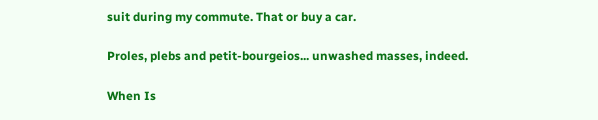suit during my commute. That or buy a car.

Proles, plebs and petit-bourgeios... unwashed masses, indeed.

When Is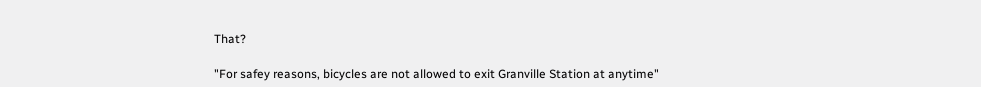That?

"For safey reasons, bicycles are not allowed to exit Granville Station at anytime"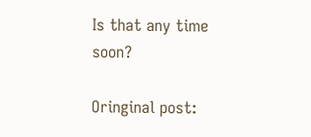Is that any time soon?

Oringinal post: